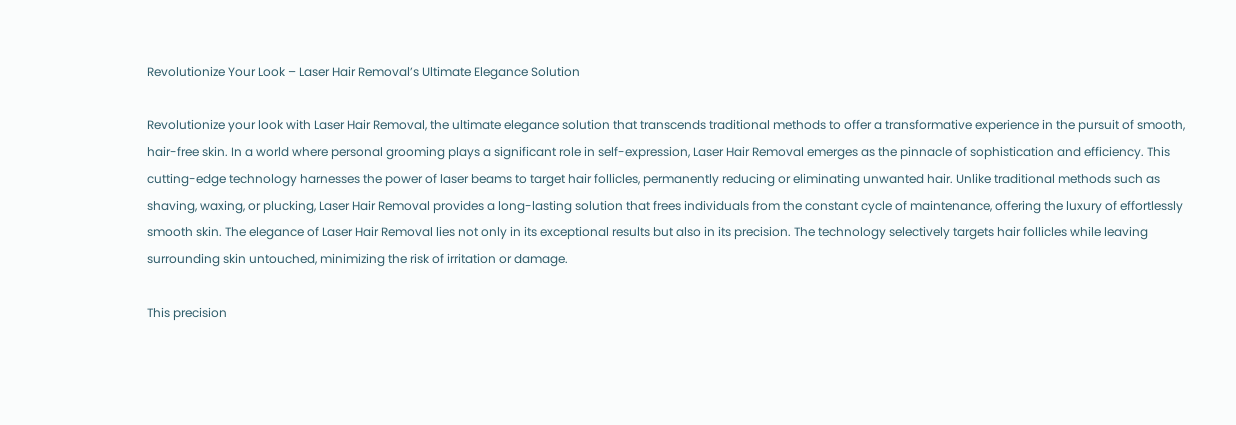Revolutionize Your Look – Laser Hair Removal’s Ultimate Elegance Solution

Revolutionize your look with Laser Hair Removal, the ultimate elegance solution that transcends traditional methods to offer a transformative experience in the pursuit of smooth, hair-free skin. In a world where personal grooming plays a significant role in self-expression, Laser Hair Removal emerges as the pinnacle of sophistication and efficiency. This cutting-edge technology harnesses the power of laser beams to target hair follicles, permanently reducing or eliminating unwanted hair. Unlike traditional methods such as shaving, waxing, or plucking, Laser Hair Removal provides a long-lasting solution that frees individuals from the constant cycle of maintenance, offering the luxury of effortlessly smooth skin. The elegance of Laser Hair Removal lies not only in its exceptional results but also in its precision. The technology selectively targets hair follicles while leaving surrounding skin untouched, minimizing the risk of irritation or damage.

This precision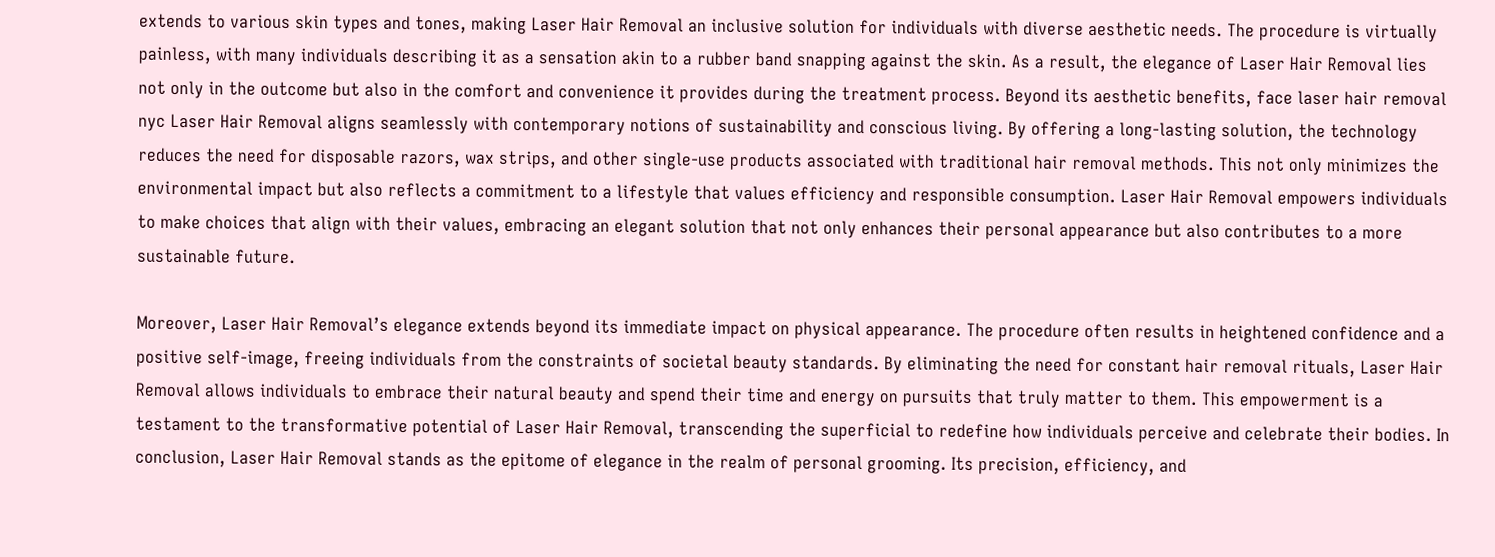extends to various skin types and tones, making Laser Hair Removal an inclusive solution for individuals with diverse aesthetic needs. The procedure is virtually painless, with many individuals describing it as a sensation akin to a rubber band snapping against the skin. As a result, the elegance of Laser Hair Removal lies not only in the outcome but also in the comfort and convenience it provides during the treatment process. Beyond its aesthetic benefits, face laser hair removal nyc Laser Hair Removal aligns seamlessly with contemporary notions of sustainability and conscious living. By offering a long-lasting solution, the technology reduces the need for disposable razors, wax strips, and other single-use products associated with traditional hair removal methods. This not only minimizes the environmental impact but also reflects a commitment to a lifestyle that values efficiency and responsible consumption. Laser Hair Removal empowers individuals to make choices that align with their values, embracing an elegant solution that not only enhances their personal appearance but also contributes to a more sustainable future.

Moreover, Laser Hair Removal’s elegance extends beyond its immediate impact on physical appearance. The procedure often results in heightened confidence and a positive self-image, freeing individuals from the constraints of societal beauty standards. By eliminating the need for constant hair removal rituals, Laser Hair Removal allows individuals to embrace their natural beauty and spend their time and energy on pursuits that truly matter to them. This empowerment is a testament to the transformative potential of Laser Hair Removal, transcending the superficial to redefine how individuals perceive and celebrate their bodies. In conclusion, Laser Hair Removal stands as the epitome of elegance in the realm of personal grooming. Its precision, efficiency, and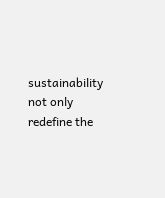sustainability not only redefine the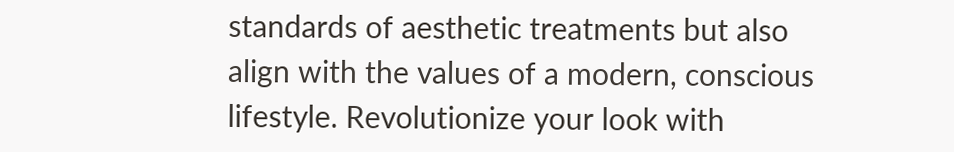standards of aesthetic treatments but also align with the values of a modern, conscious lifestyle. Revolutionize your look with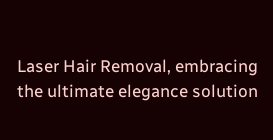Laser Hair Removal, embracing the ultimate elegance solution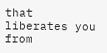that liberates you from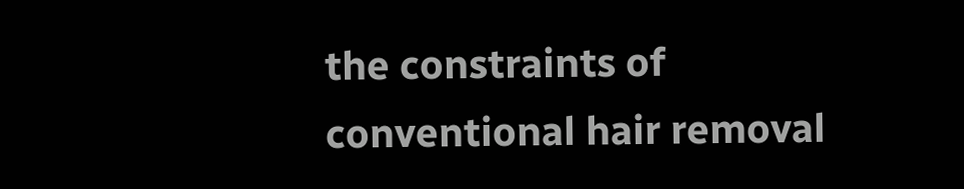the constraints of conventional hair removal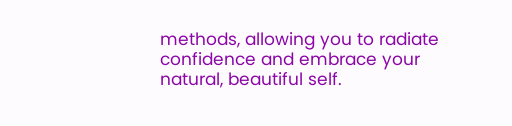methods, allowing you to radiate confidence and embrace your natural, beautiful self.